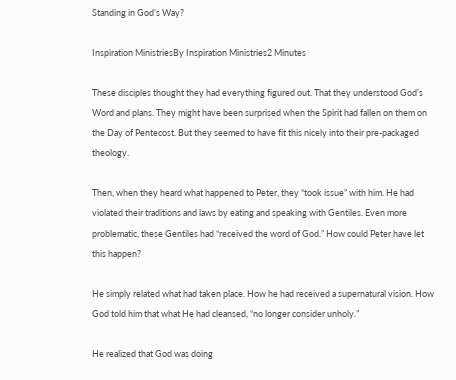Standing in God’s Way?

Inspiration MinistriesBy Inspiration Ministries2 Minutes

These disciples thought they had everything figured out. That they understood God’s Word and plans. They might have been surprised when the Spirit had fallen on them on the Day of Pentecost. But they seemed to have fit this nicely into their pre-packaged theology.

Then, when they heard what happened to Peter, they “took issue” with him. He had violated their traditions and laws by eating and speaking with Gentiles. Even more problematic, these Gentiles had “received the word of God.” How could Peter have let this happen?

He simply related what had taken place. How he had received a supernatural vision. How God told him that what He had cleansed, “no longer consider unholy.”

He realized that God was doing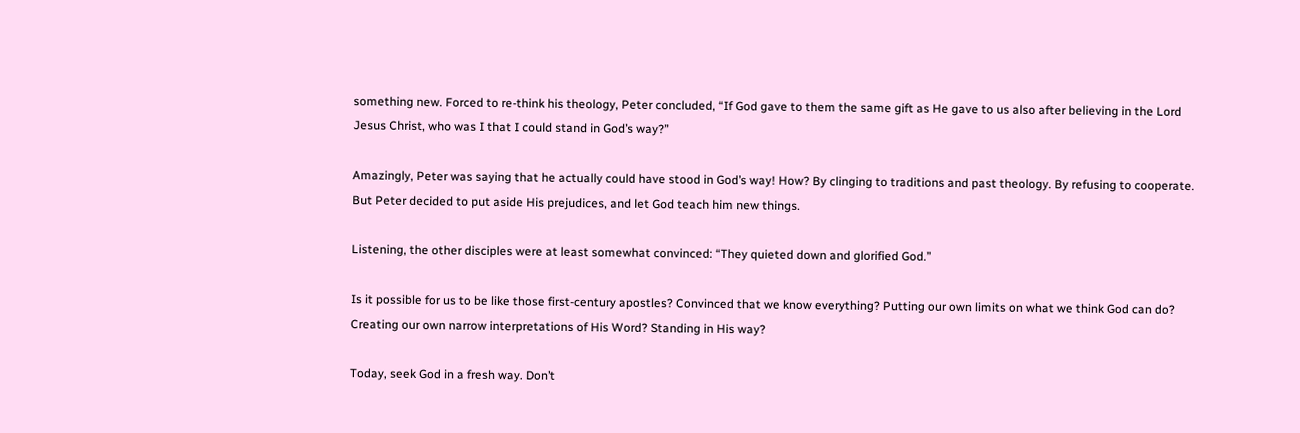something new. Forced to re-think his theology, Peter concluded, “If God gave to them the same gift as He gave to us also after believing in the Lord Jesus Christ, who was I that I could stand in God’s way?”

Amazingly, Peter was saying that he actually could have stood in God’s way! How? By clinging to traditions and past theology. By refusing to cooperate. But Peter decided to put aside His prejudices, and let God teach him new things.

Listening, the other disciples were at least somewhat convinced: “They quieted down and glorified God.”

Is it possible for us to be like those first-century apostles? Convinced that we know everything? Putting our own limits on what we think God can do? Creating our own narrow interpretations of His Word? Standing in His way?

Today, seek God in a fresh way. Don’t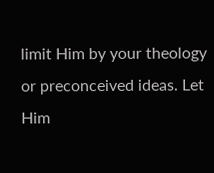limit Him by your theology or preconceived ideas. Let Him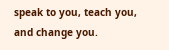speak to you, teach you, and change you.